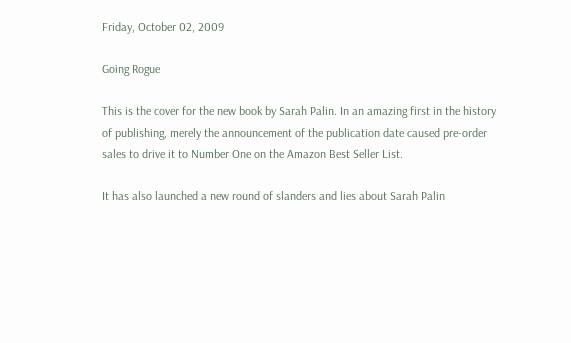Friday, October 02, 2009

Going Rogue

This is the cover for the new book by Sarah Palin. In an amazing first in the history of publishing, merely the announcement of the publication date caused pre-order sales to drive it to Number One on the Amazon Best Seller List.

It has also launched a new round of slanders and lies about Sarah Palin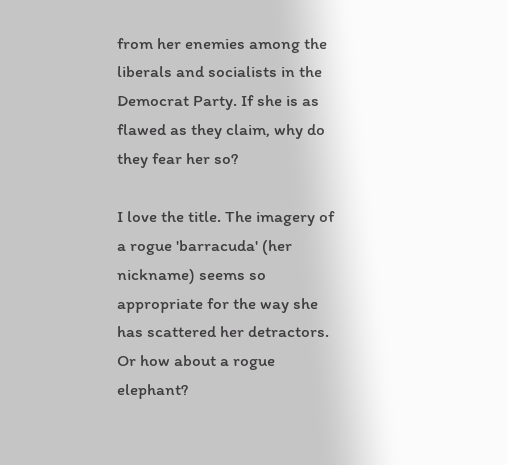from her enemies among the liberals and socialists in the Democrat Party. If she is as flawed as they claim, why do they fear her so?

I love the title. The imagery of a rogue 'barracuda' (her nickname) seems so appropriate for the way she has scattered her detractors. Or how about a rogue elephant?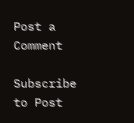Post a Comment

Subscribe to Post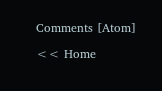Comments [Atom]

<< Home